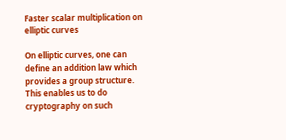Faster scalar multiplication on elliptic curves

On elliptic curves, one can define an addition law which provides a group structure.
This enables us to do cryptography on such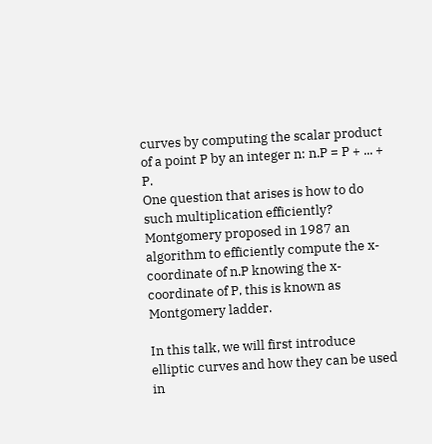curves by computing the scalar product of a point P by an integer n: n.P = P + ... + P.
One question that arises is how to do such multiplication efficiently?
Montgomery proposed in 1987 an algorithm to efficiently compute the x-coordinate of n.P knowing the x-coordinate of P, this is known as Montgomery ladder.

In this talk, we will first introduce elliptic curves and how they can be used in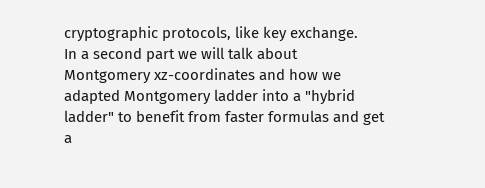cryptographic protocols, like key exchange.
In a second part we will talk about Montgomery xz-coordinates and how we adapted Montgomery ladder into a "hybrid ladder" to benefit from faster formulas and get a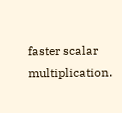faster scalar multiplication.